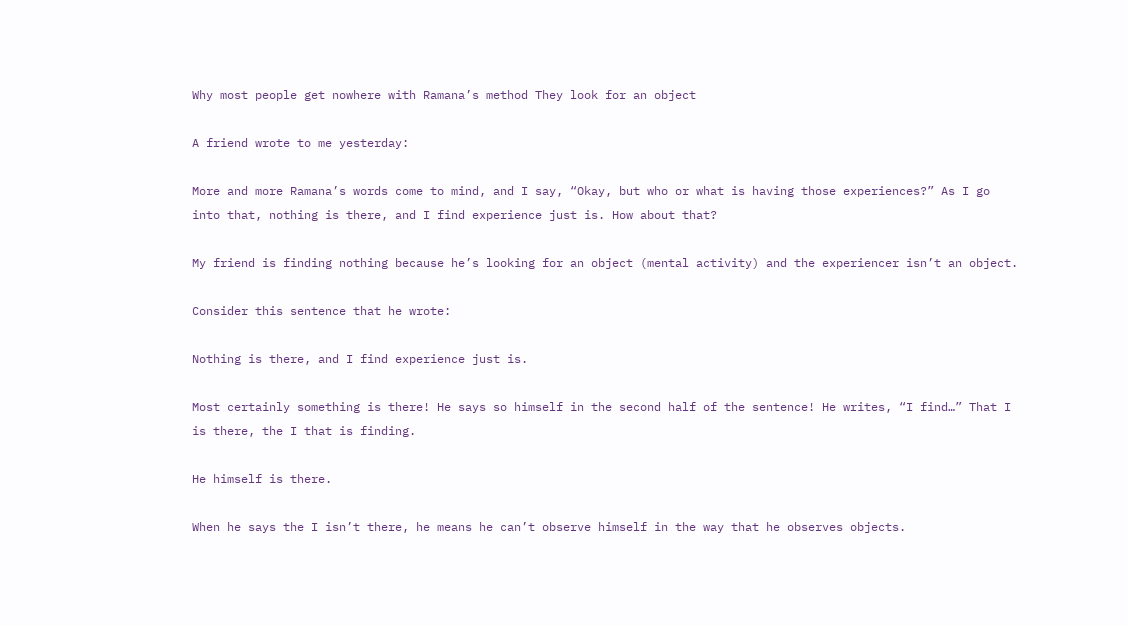Why most people get nowhere with Ramana’s method They look for an object

A friend wrote to me yesterday:

More and more Ramana’s words come to mind, and I say, “Okay, but who or what is having those experiences?” As I go into that, nothing is there, and I find experience just is. How about that?

My friend is finding nothing because he’s looking for an object (mental activity) and the experiencer isn’t an object.

Consider this sentence that he wrote:

Nothing is there, and I find experience just is.

Most certainly something is there! He says so himself in the second half of the sentence! He writes, “I find…” That I is there, the I that is finding.

He himself is there.

When he says the I isn’t there, he means he can’t observe himself in the way that he observes objects.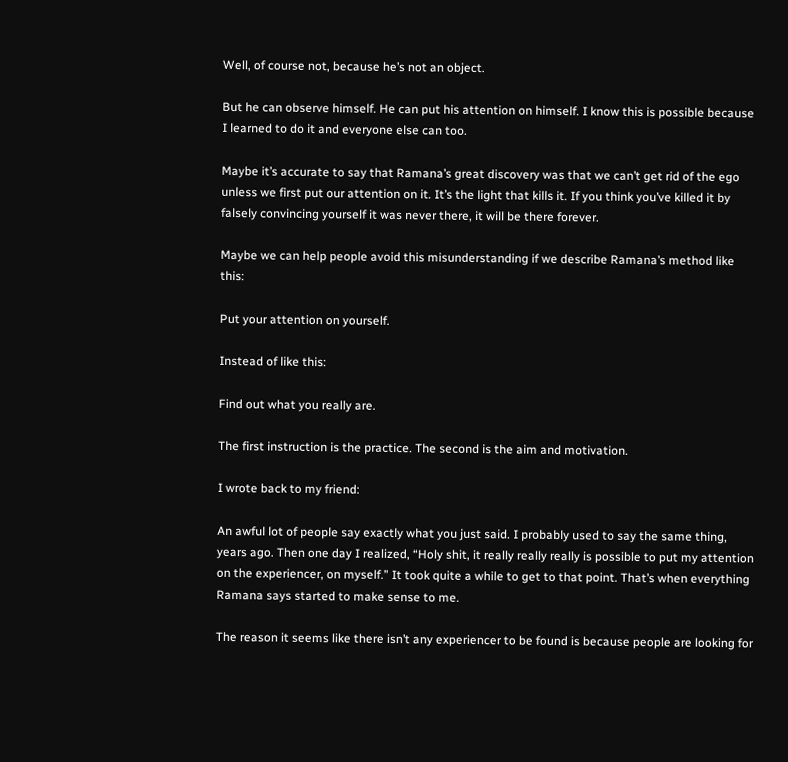Well, of course not, because he’s not an object.

But he can observe himself. He can put his attention on himself. I know this is possible because I learned to do it and everyone else can too.

Maybe it’s accurate to say that Ramana’s great discovery was that we can’t get rid of the ego unless we first put our attention on it. It’s the light that kills it. If you think you’ve killed it by falsely convincing yourself it was never there, it will be there forever.

Maybe we can help people avoid this misunderstanding if we describe Ramana’s method like this:

Put your attention on yourself.

Instead of like this:

Find out what you really are.

The first instruction is the practice. The second is the aim and motivation.

I wrote back to my friend:

An awful lot of people say exactly what you just said. I probably used to say the same thing, years ago. Then one day I realized, “Holy shit, it really really really is possible to put my attention on the experiencer, on myself.” It took quite a while to get to that point. That’s when everything Ramana says started to make sense to me.

The reason it seems like there isn’t any experiencer to be found is because people are looking for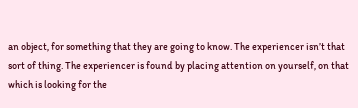an object, for something that they are going to know. The experiencer isn’t that sort of thing. The experiencer is found by placing attention on yourself, on that which is looking for the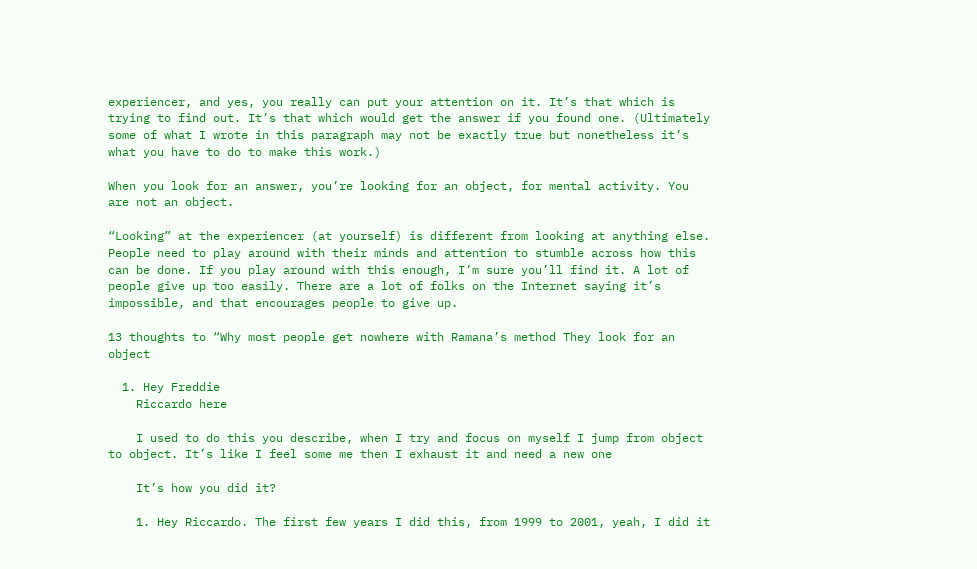experiencer, and yes, you really can put your attention on it. It’s that which is trying to find out. It’s that which would get the answer if you found one. (Ultimately some of what I wrote in this paragraph may not be exactly true but nonetheless it’s what you have to do to make this work.)

When you look for an answer, you’re looking for an object, for mental activity. You are not an object.

“Looking” at the experiencer (at yourself) is different from looking at anything else. People need to play around with their minds and attention to stumble across how this can be done. If you play around with this enough, I’m sure you’ll find it. A lot of people give up too easily. There are a lot of folks on the Internet saying it’s impossible, and that encourages people to give up.

13 thoughts to “Why most people get nowhere with Ramana’s method They look for an object

  1. Hey Freddie
    Riccardo here

    I used to do this you describe, when I try and focus on myself I jump from object to object. It’s like I feel some me then I exhaust it and need a new one

    It’s how you did it?

    1. Hey Riccardo. The first few years I did this, from 1999 to 2001, yeah, I did it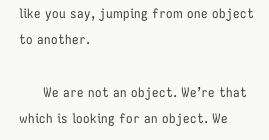like you say, jumping from one object to another.

      We are not an object. We’re that which is looking for an object. We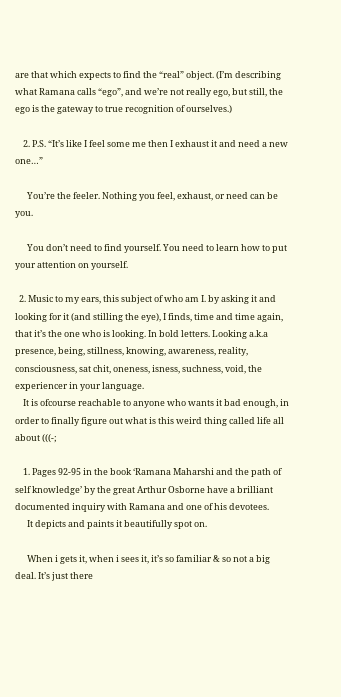are that which expects to find the “real” object. (I’m describing what Ramana calls “ego”, and we’re not really ego, but still, the ego is the gateway to true recognition of ourselves.)

    2. P.S. “It’s like I feel some me then I exhaust it and need a new one…”

      You’re the feeler. Nothing you feel, exhaust, or need can be you.

      You don’t need to find yourself. You need to learn how to put your attention on yourself.

  2. Music to my ears, this subject of who am I. by asking it and looking for it (and stilling the eye), I finds, time and time again, that it’s the one who is looking. In bold letters. Looking a.k.a presence, being, stillness, knowing, awareness, reality, consciousness, sat chit, oneness, isness, suchness, void, the experiencer in your language.
    It is ofcourse reachable to anyone who wants it bad enough, in order to finally figure out what is this weird thing called life all about (((-;

    1. Pages 92-95 in the book ‘Ramana Maharshi and the path of self knowledge’ by the great Arthur Osborne have a brilliant documented inquiry with Ramana and one of his devotees.
      It depicts and paints it beautifully spot on.

      When i gets it, when i sees it, it’s so familiar & so not a big deal. It’s just there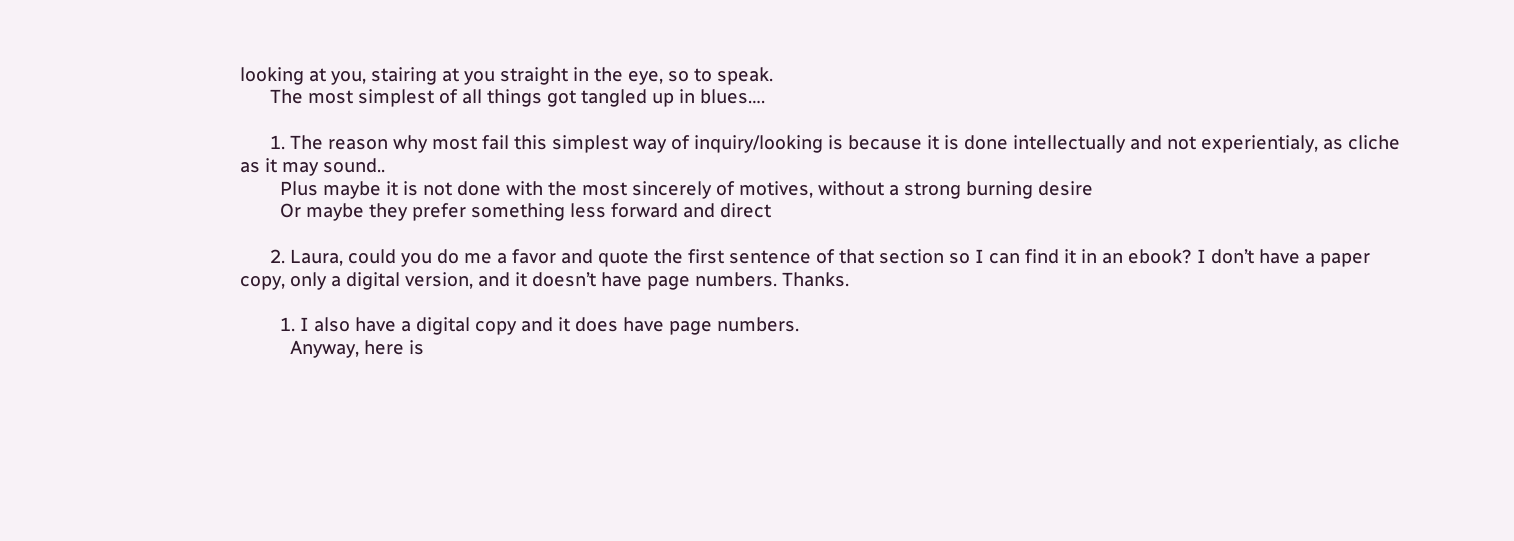looking at you, stairing at you straight in the eye, so to speak.
      The most simplest of all things got tangled up in blues….

      1. The reason why most fail this simplest way of inquiry/looking is because it is done intellectually and not experientialy, as cliche as it may sound..
        Plus maybe it is not done with the most sincerely of motives, without a strong burning desire
        Or maybe they prefer something less forward and direct

      2. Laura, could you do me a favor and quote the first sentence of that section so I can find it in an ebook? I don’t have a paper copy, only a digital version, and it doesn’t have page numbers. Thanks.

        1. I also have a digital copy and it does have page numbers.
          Anyway, here is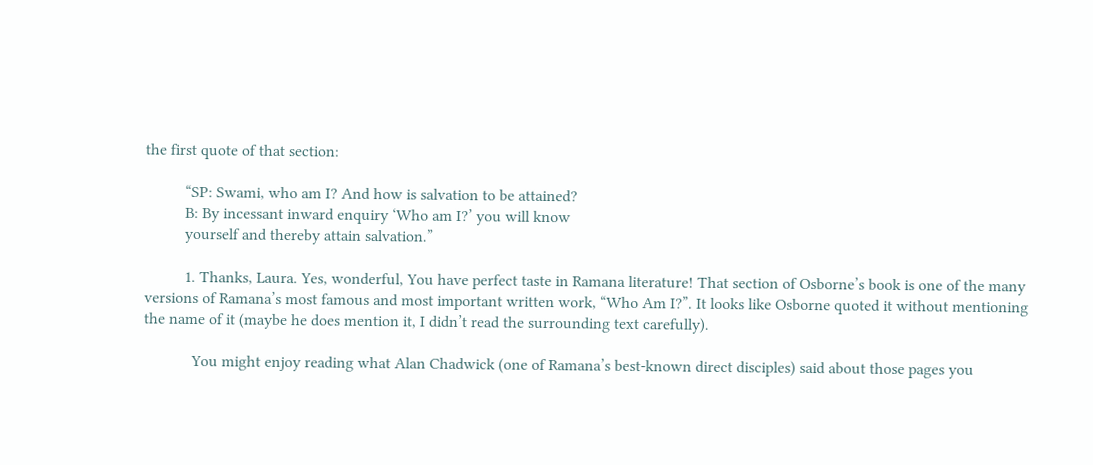the first quote of that section:

          “SP: Swami, who am I? And how is salvation to be attained?
          B: By incessant inward enquiry ‘Who am I?’ you will know
          yourself and thereby attain salvation.”

          1. Thanks, Laura. Yes, wonderful, You have perfect taste in Ramana literature! That section of Osborne’s book is one of the many versions of Ramana’s most famous and most important written work, “Who Am I?”. It looks like Osborne quoted it without mentioning the name of it (maybe he does mention it, I didn’t read the surrounding text carefully).

            You might enjoy reading what Alan Chadwick (one of Ramana’s best-known direct disciples) said about those pages you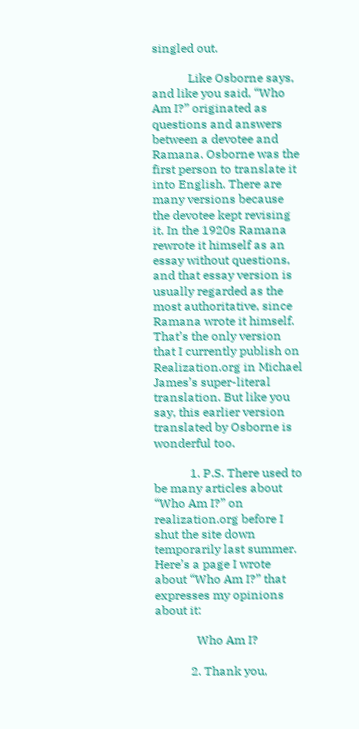singled out.

            Like Osborne says, and like you said, “Who Am I?” originated as questions and answers between a devotee and Ramana. Osborne was the first person to translate it into English. There are many versions because the devotee kept revising it. In the 1920s Ramana rewrote it himself as an essay without questions, and that essay version is usually regarded as the most authoritative, since Ramana wrote it himself. That’s the only version that I currently publish on Realization.org in Michael James’s super-literal translation. But like you say, this earlier version translated by Osborne is wonderful too.

            1. P.S. There used to be many articles about “Who Am I?” on realization.org before I shut the site down temporarily last summer. Here’s a page I wrote about “Who Am I?” that expresses my opinions about it:

              Who Am I?

            2. Thank you,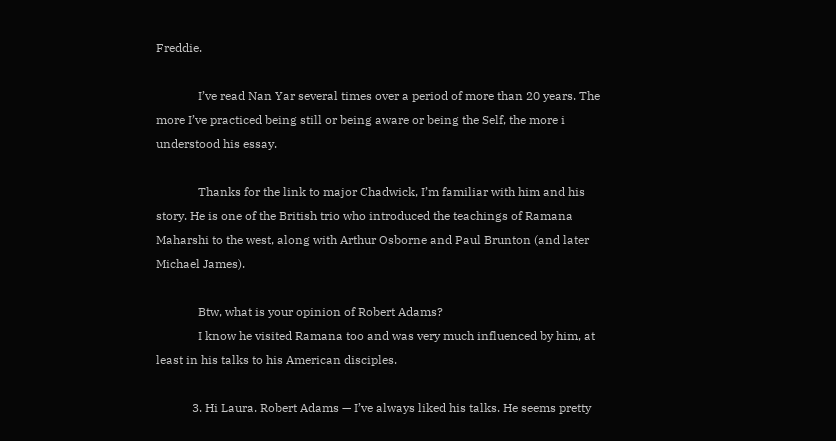Freddie.

              I’ve read Nan Yar several times over a period of more than 20 years. The more I’ve practiced being still or being aware or being the Self, the more i understood his essay.

              Thanks for the link to major Chadwick, I’m familiar with him and his story. He is one of the British trio who introduced the teachings of Ramana Maharshi to the west, along with Arthur Osborne and Paul Brunton (and later Michael James).

              Btw, what is your opinion of Robert Adams?
              I know he visited Ramana too and was very much influenced by him, at least in his talks to his American disciples.

            3. Hi Laura. Robert Adams — I’ve always liked his talks. He seems pretty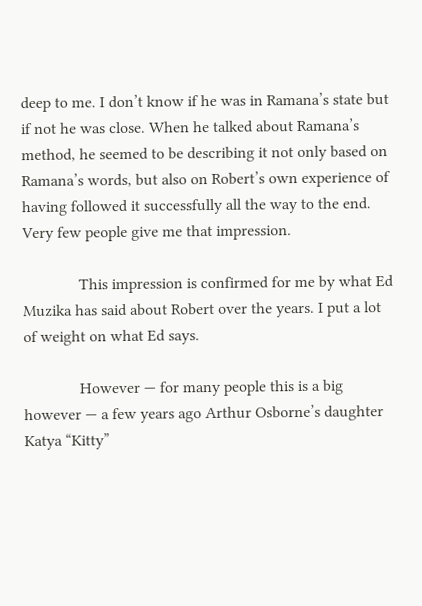deep to me. I don’t know if he was in Ramana’s state but if not he was close. When he talked about Ramana’s method, he seemed to be describing it not only based on Ramana’s words, but also on Robert’s own experience of having followed it successfully all the way to the end. Very few people give me that impression.

              This impression is confirmed for me by what Ed Muzika has said about Robert over the years. I put a lot of weight on what Ed says.

              However — for many people this is a big however — a few years ago Arthur Osborne’s daughter Katya “Kitty”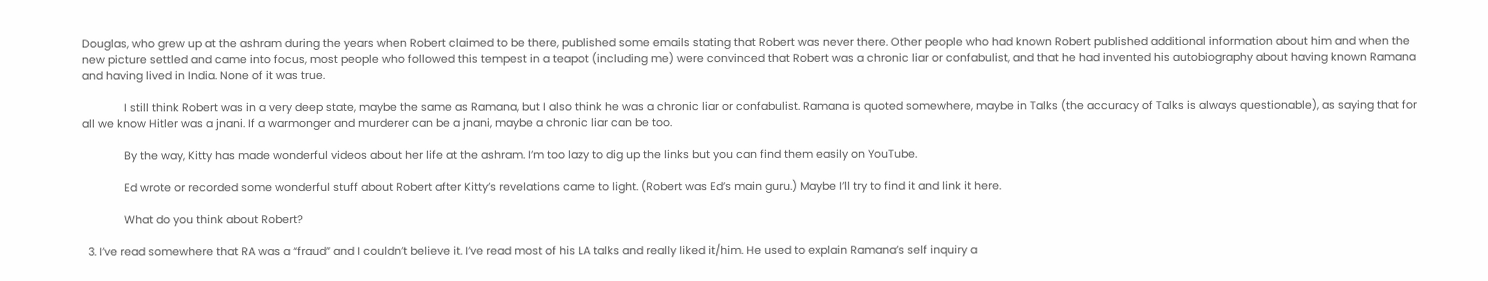Douglas, who grew up at the ashram during the years when Robert claimed to be there, published some emails stating that Robert was never there. Other people who had known Robert published additional information about him and when the new picture settled and came into focus, most people who followed this tempest in a teapot (including me) were convinced that Robert was a chronic liar or confabulist, and that he had invented his autobiography about having known Ramana and having lived in India. None of it was true.

              I still think Robert was in a very deep state, maybe the same as Ramana, but I also think he was a chronic liar or confabulist. Ramana is quoted somewhere, maybe in Talks (the accuracy of Talks is always questionable), as saying that for all we know Hitler was a jnani. If a warmonger and murderer can be a jnani, maybe a chronic liar can be too.

              By the way, Kitty has made wonderful videos about her life at the ashram. I’m too lazy to dig up the links but you can find them easily on YouTube.

              Ed wrote or recorded some wonderful stuff about Robert after Kitty’s revelations came to light. (Robert was Ed’s main guru.) Maybe I’ll try to find it and link it here.

              What do you think about Robert?

  3. I’ve read somewhere that RA was a “fraud” and I couldn’t believe it. I’ve read most of his LA talks and really liked it/him. He used to explain Ramana’s self inquiry a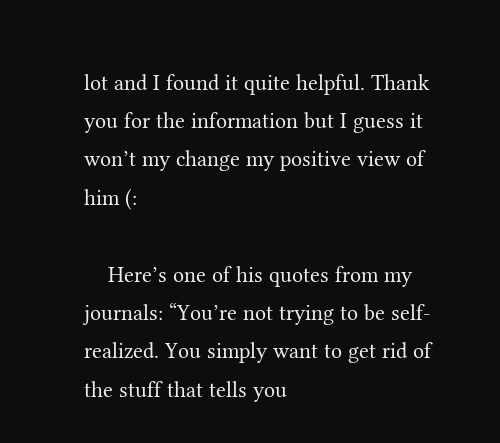lot and I found it quite helpful. Thank you for the information but I guess it won’t my change my positive view of him (:

    Here’s one of his quotes from my journals: “You’re not trying to be self-realized. You simply want to get rid of the stuff that tells you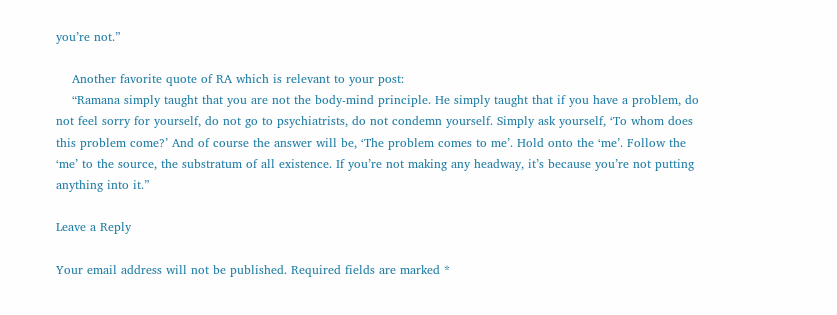you’re not.”

    Another favorite quote of RA which is relevant to your post:
    “Ramana simply taught that you are not the body-mind principle. He simply taught that if you have a problem, do not feel sorry for yourself, do not go to psychiatrists, do not condemn yourself. Simply ask yourself, ‘To whom does this problem come?’ And of course the answer will be, ‘The problem comes to me’. Hold onto the ‘me’. Follow the ‘me’ to the source, the substratum of all existence. If you’re not making any headway, it’s because you’re not putting anything into it.”

Leave a Reply

Your email address will not be published. Required fields are marked *